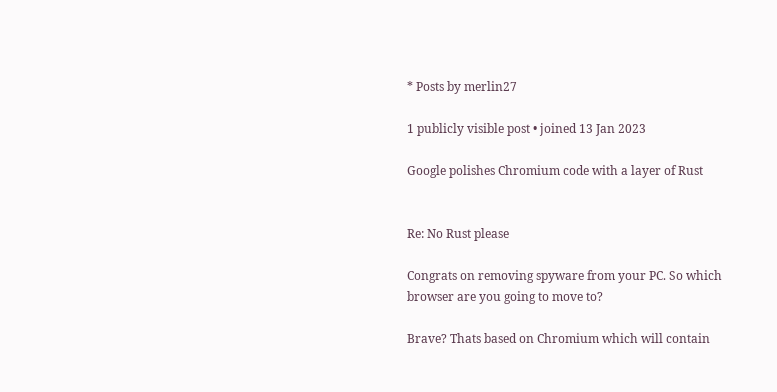* Posts by merlin27

1 publicly visible post • joined 13 Jan 2023

Google polishes Chromium code with a layer of Rust


Re: No Rust please

Congrats on removing spyware from your PC. So which browser are you going to move to?

Brave? Thats based on Chromium which will contain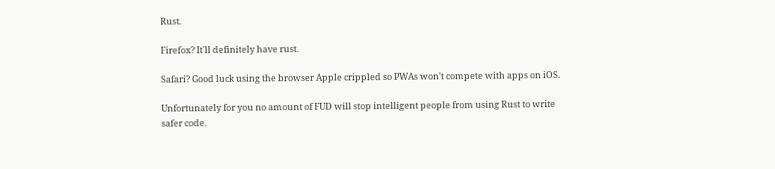Rust.

Firefox? It'll definitely have rust.

Safari? Good luck using the browser Apple crippled so PWAs won't compete with apps on iOS.

Unfortunately for you no amount of FUD will stop intelligent people from using Rust to write safer code.